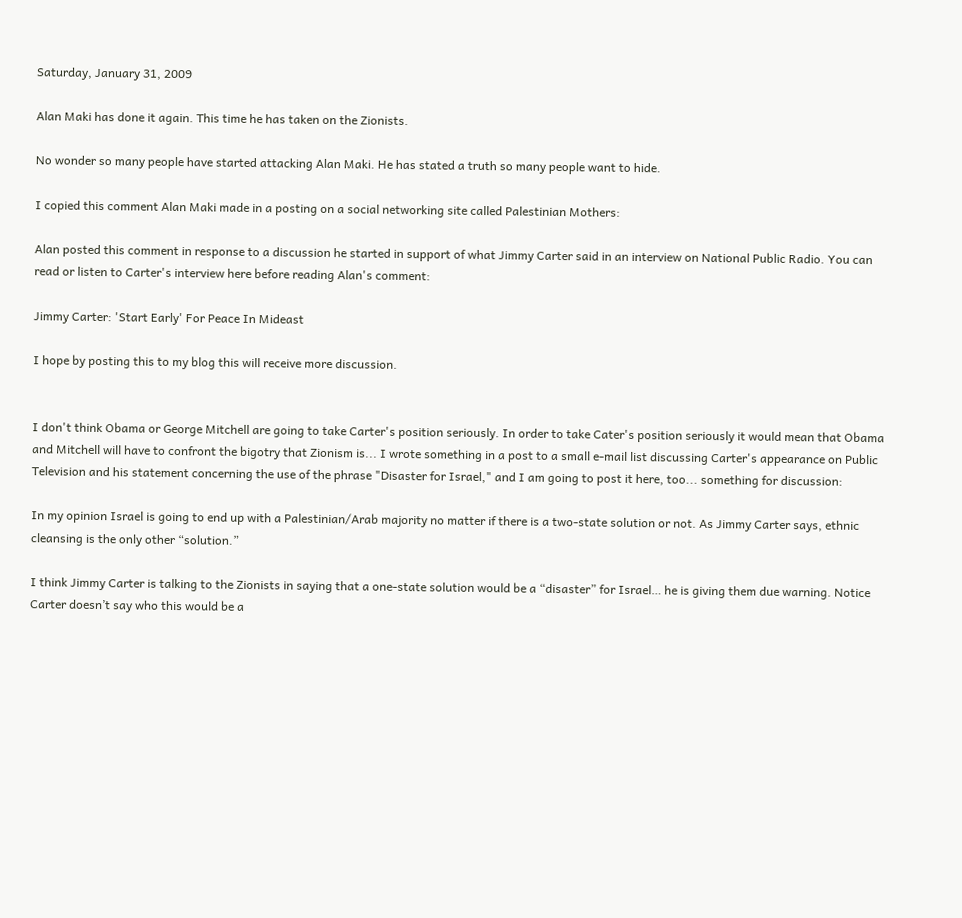Saturday, January 31, 2009

Alan Maki has done it again. This time he has taken on the Zionists.

No wonder so many people have started attacking Alan Maki. He has stated a truth so many people want to hide.

I copied this comment Alan Maki made in a posting on a social networking site called Palestinian Mothers:

Alan posted this comment in response to a discussion he started in support of what Jimmy Carter said in an interview on National Public Radio. You can read or listen to Carter's interview here before reading Alan's comment:

Jimmy Carter: 'Start Early' For Peace In Mideast

I hope by posting this to my blog this will receive more discussion.


I don't think Obama or George Mitchell are going to take Carter's position seriously. In order to take Cater's position seriously it would mean that Obama and Mitchell will have to confront the bigotry that Zionism is... I wrote something in a post to a small e-mail list discussing Carter's appearance on Public Television and his statement concerning the use of the phrase "Disaster for Israel," and I am going to post it here, too... something for discussion:

In my opinion Israel is going to end up with a Palestinian/Arab majority no matter if there is a two-state solution or not. As Jimmy Carter says, ethnic cleansing is the only other “solution.”

I think Jimmy Carter is talking to the Zionists in saying that a one-state solution would be a “disaster” for Israel… he is giving them due warning. Notice Carter doesn’t say who this would be a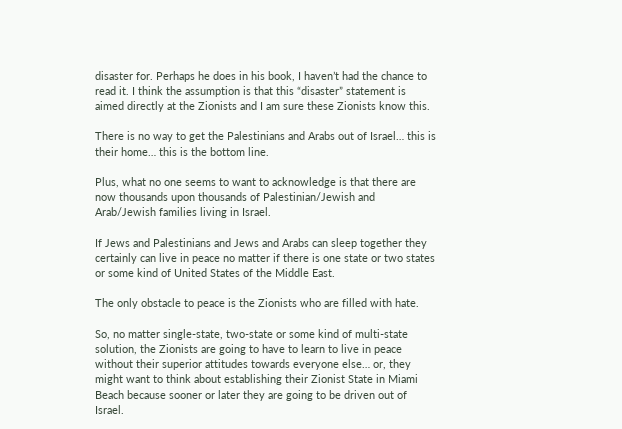disaster for. Perhaps he does in his book, I haven’t had the chance to read it. I think the assumption is that this “disaster” statement is aimed directly at the Zionists and I am sure these Zionists know this.

There is no way to get the Palestinians and Arabs out of Israel… this is their home… this is the bottom line.

Plus, what no one seems to want to acknowledge is that there are now thousands upon thousands of Palestinian/Jewish and Arab/Jewish families living in Israel.

If Jews and Palestinians and Jews and Arabs can sleep together they certainly can live in peace no matter if there is one state or two states or some kind of United States of the Middle East.

The only obstacle to peace is the Zionists who are filled with hate.

So, no matter single-state, two-state or some kind of multi-state solution, the Zionists are going to have to learn to live in peace without their superior attitudes towards everyone else… or, they might want to think about establishing their Zionist State in Miami Beach because sooner or later they are going to be driven out of Israel.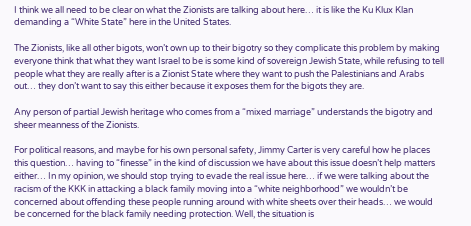I think we all need to be clear on what the Zionists are talking about here… it is like the Ku Klux Klan demanding a “White State” here in the United States.

The Zionists, like all other bigots, won’t own up to their bigotry so they complicate this problem by making everyone think that what they want Israel to be is some kind of sovereign Jewish State, while refusing to tell people what they are really after is a Zionist State where they want to push the Palestinians and Arabs out… they don’t want to say this either because it exposes them for the bigots they are.

Any person of partial Jewish heritage who comes from a “mixed marriage” understands the bigotry and sheer meanness of the Zionists.

For political reasons, and maybe for his own personal safety, Jimmy Carter is very careful how he places this question… having to “finesse” in the kind of discussion we have about this issue doesn’t help matters either… In my opinion, we should stop trying to evade the real issue here… if we were talking about the racism of the KKK in attacking a black family moving into a “white neighborhood” we wouldn’t be concerned about offending these people running around with white sheets over their heads… we would be concerned for the black family needing protection. Well, the situation is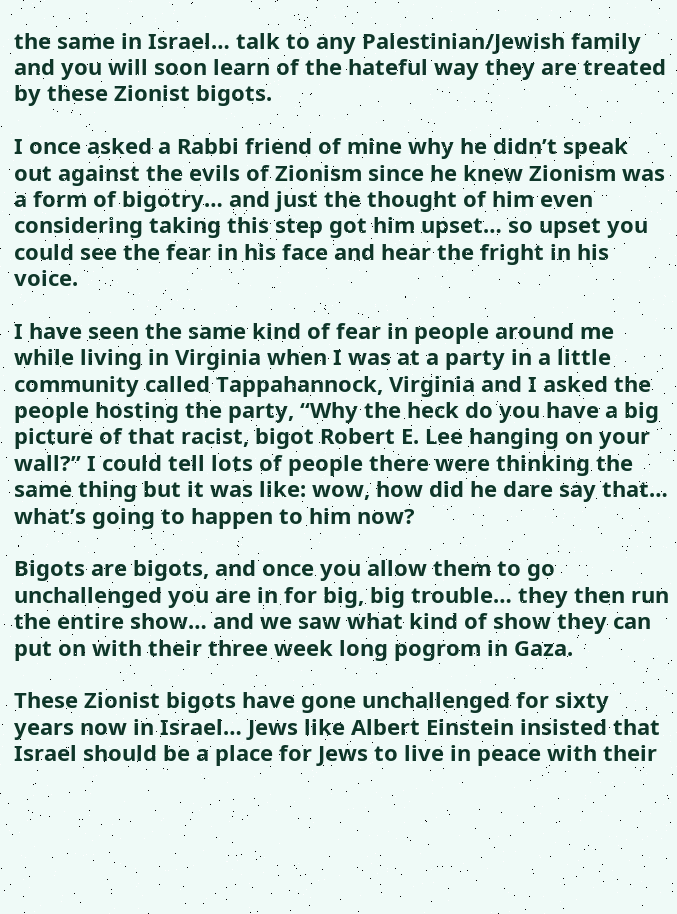the same in Israel… talk to any Palestinian/Jewish family and you will soon learn of the hateful way they are treated by these Zionist bigots.

I once asked a Rabbi friend of mine why he didn’t speak out against the evils of Zionism since he knew Zionism was a form of bigotry… and just the thought of him even considering taking this step got him upset… so upset you could see the fear in his face and hear the fright in his voice.

I have seen the same kind of fear in people around me while living in Virginia when I was at a party in a little community called Tappahannock, Virginia and I asked the people hosting the party, “Why the heck do you have a big picture of that racist, bigot Robert E. Lee hanging on your wall?” I could tell lots of people there were thinking the same thing but it was like: wow, how did he dare say that… what’s going to happen to him now?

Bigots are bigots, and once you allow them to go unchallenged you are in for big, big trouble… they then run the entire show… and we saw what kind of show they can put on with their three week long pogrom in Gaza.

These Zionist bigots have gone unchallenged for sixty years now in Israel… Jews like Albert Einstein insisted that Israel should be a place for Jews to live in peace with their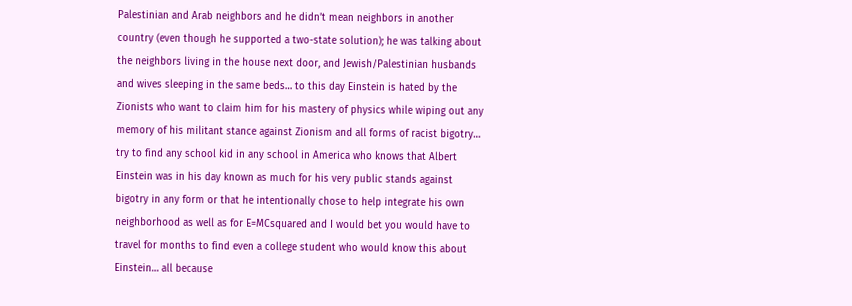Palestinian and Arab neighbors and he didn’t mean neighbors in another country (even though he supported a two-state solution); he was talking about the neighbors living in the house next door, and Jewish/Palestinian husbands and wives sleeping in the same beds… to this day Einstein is hated by the Zionists who want to claim him for his mastery of physics while wiping out any memory of his militant stance against Zionism and all forms of racist bigotry… try to find any school kid in any school in America who knows that Albert Einstein was in his day known as much for his very public stands against bigotry in any form or that he intentionally chose to help integrate his own neighborhood as well as for E=MCsquared and I would bet you would have to travel for months to find even a college student who would know this about Einstein… all because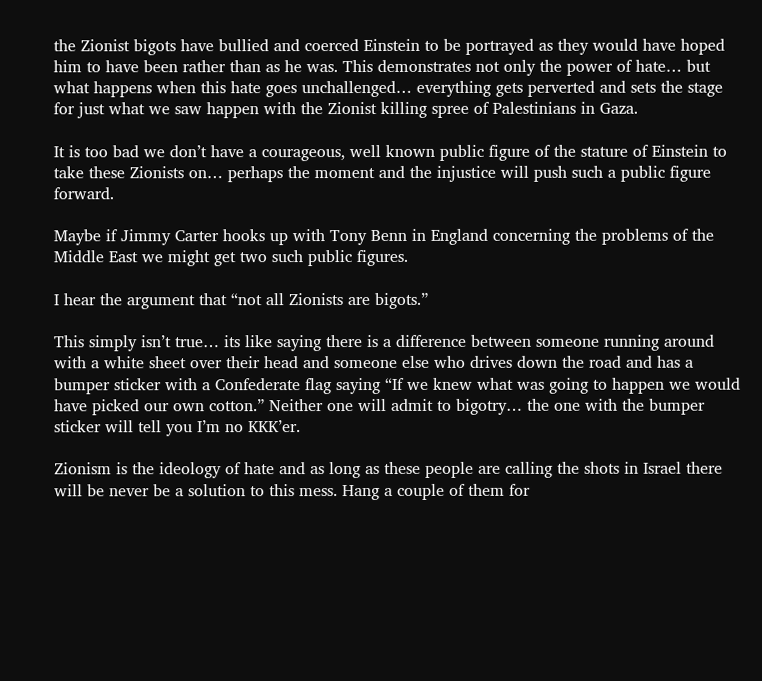the Zionist bigots have bullied and coerced Einstein to be portrayed as they would have hoped him to have been rather than as he was. This demonstrates not only the power of hate… but what happens when this hate goes unchallenged… everything gets perverted and sets the stage for just what we saw happen with the Zionist killing spree of Palestinians in Gaza.

It is too bad we don’t have a courageous, well known public figure of the stature of Einstein to take these Zionists on… perhaps the moment and the injustice will push such a public figure forward.

Maybe if Jimmy Carter hooks up with Tony Benn in England concerning the problems of the Middle East we might get two such public figures.

I hear the argument that “not all Zionists are bigots.”

This simply isn’t true… its like saying there is a difference between someone running around with a white sheet over their head and someone else who drives down the road and has a bumper sticker with a Confederate flag saying “If we knew what was going to happen we would have picked our own cotton.” Neither one will admit to bigotry… the one with the bumper sticker will tell you I’m no KKK’er.

Zionism is the ideology of hate and as long as these people are calling the shots in Israel there will be never be a solution to this mess. Hang a couple of them for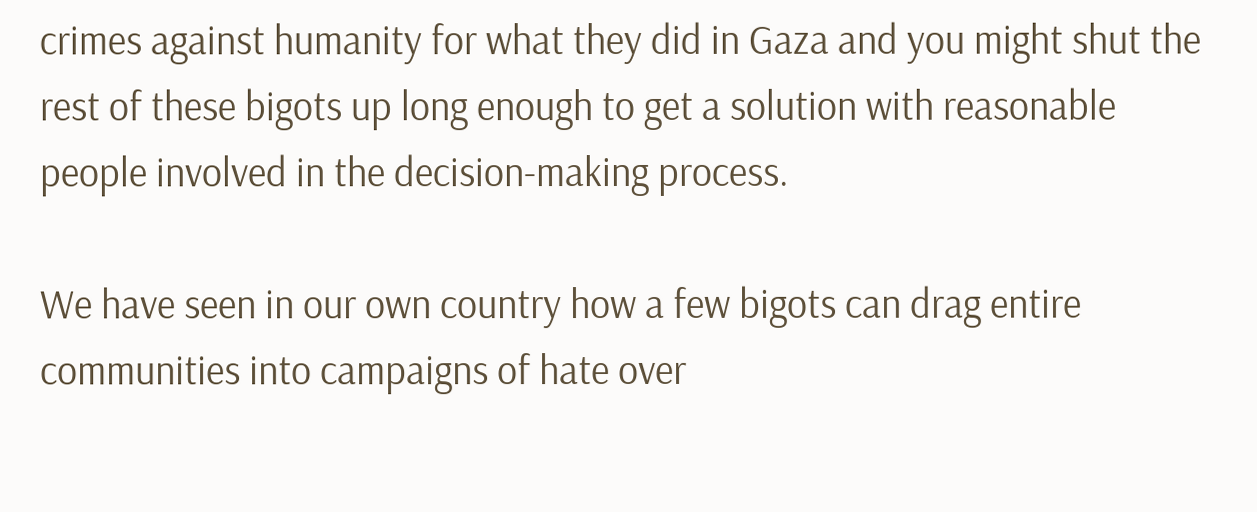crimes against humanity for what they did in Gaza and you might shut the rest of these bigots up long enough to get a solution with reasonable people involved in the decision-making process.

We have seen in our own country how a few bigots can drag entire communities into campaigns of hate over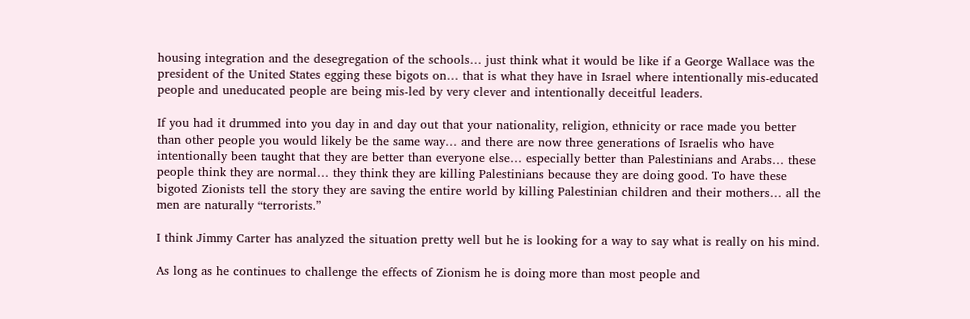housing integration and the desegregation of the schools… just think what it would be like if a George Wallace was the president of the United States egging these bigots on… that is what they have in Israel where intentionally mis-educated people and uneducated people are being mis-led by very clever and intentionally deceitful leaders.

If you had it drummed into you day in and day out that your nationality, religion, ethnicity or race made you better than other people you would likely be the same way… and there are now three generations of Israelis who have intentionally been taught that they are better than everyone else… especially better than Palestinians and Arabs… these people think they are normal… they think they are killing Palestinians because they are doing good. To have these bigoted Zionists tell the story they are saving the entire world by killing Palestinian children and their mothers… all the men are naturally “terrorists.”

I think Jimmy Carter has analyzed the situation pretty well but he is looking for a way to say what is really on his mind.

As long as he continues to challenge the effects of Zionism he is doing more than most people and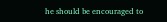he should be encouraged to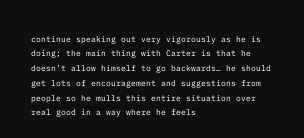continue speaking out very vigorously as he is doing; the main thing with Carter is that he doesn’t allow himself to go backwards… he should get lots of encouragement and suggestions from people so he mulls this entire situation over real good in a way where he feels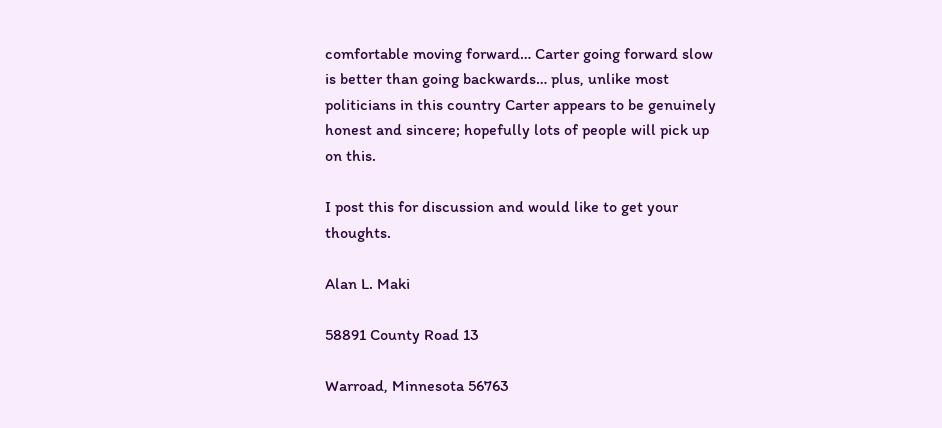comfortable moving forward… Carter going forward slow is better than going backwards… plus, unlike most politicians in this country Carter appears to be genuinely honest and sincere; hopefully lots of people will pick up on this.

I post this for discussion and would like to get your thoughts.

Alan L. Maki

58891 County Road 13

Warroad, Minnesota 56763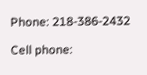Phone: 218-386-2432

Cell phone: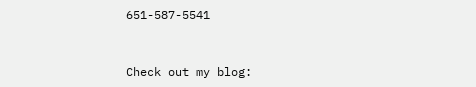651-587-5541


Check out my blog: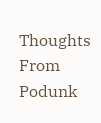Thoughts From Podunk